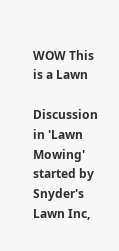WOW This is a Lawn

Discussion in 'Lawn Mowing' started by Snyder's Lawn Inc,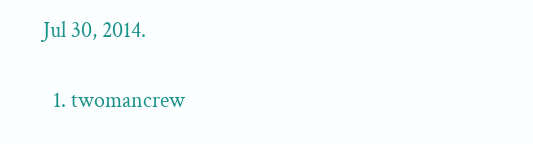Jul 30, 2014.

  1. twomancrew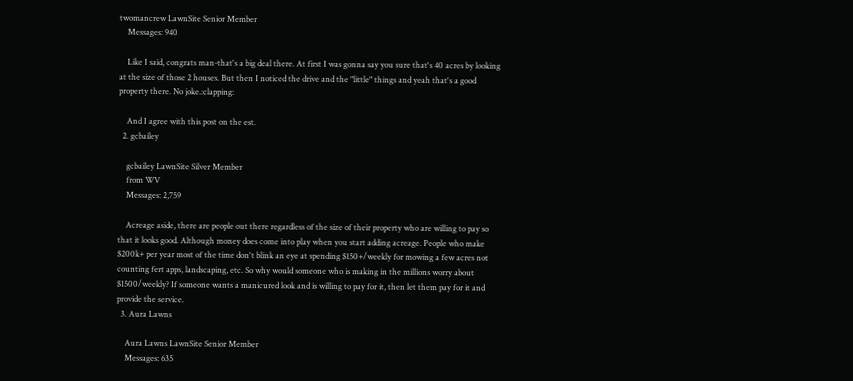twomancrew LawnSite Senior Member
    Messages: 940

    Like I said, congrats man-that's a big deal there. At first I was gonna say you sure that's 40 acres by looking at the size of those 2 houses. But then I noticed the drive and the "little" things and yeah that's a good property there. No joke.:clapping:

    And I agree with this post on the est.
  2. gcbailey

    gcbailey LawnSite Silver Member
    from WV
    Messages: 2,759

    Acreage aside, there are people out there regardless of the size of their property who are willing to pay so that it looks good. Although money does come into play when you start adding acreage. People who make $200k+ per year most of the time don't blink an eye at spending $150+/weekly for mowing a few acres not counting fert apps, landscaping, etc. So why would someone who is making in the millions worry about $1500/weekly? If someone wants a manicured look and is willing to pay for it, then let them pay for it and provide the service.
  3. Aura Lawns

    Aura Lawns LawnSite Senior Member
    Messages: 635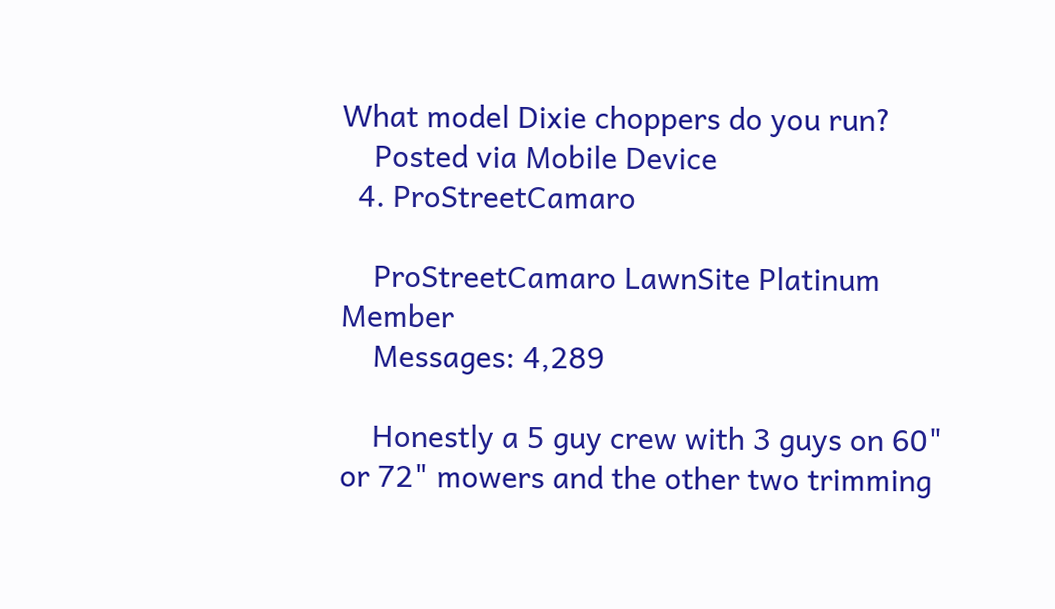What model Dixie choppers do you run?
    Posted via Mobile Device
  4. ProStreetCamaro

    ProStreetCamaro LawnSite Platinum Member
    Messages: 4,289

    Honestly a 5 guy crew with 3 guys on 60" or 72" mowers and the other two trimming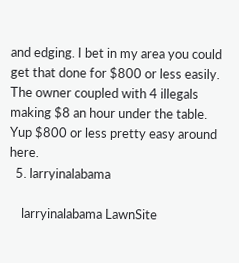and edging. I bet in my area you could get that done for $800 or less easily. The owner coupled with 4 illegals making $8 an hour under the table. Yup $800 or less pretty easy around here.
  5. larryinalabama

    larryinalabama LawnSite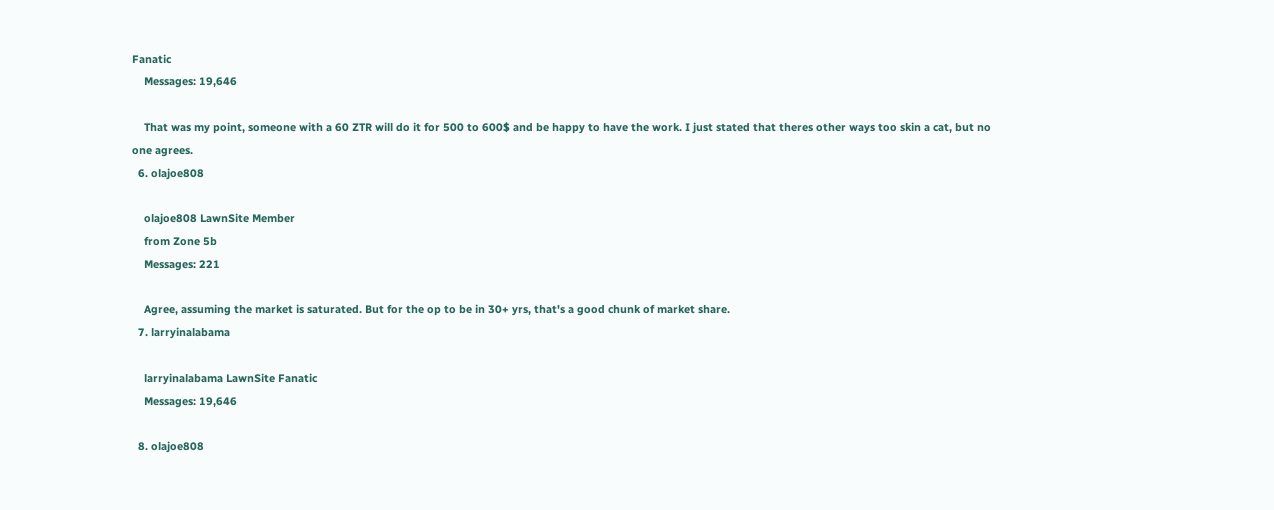Fanatic
    Messages: 19,646

    That was my point, someone with a 60 ZTR will do it for 500 to 600$ and be happy to have the work. I just stated that theres other ways too skin a cat, but no one agrees.
  6. olajoe808

    olajoe808 LawnSite Member
    from Zone 5b
    Messages: 221

    Agree, assuming the market is saturated. But for the op to be in 30+ yrs, that's a good chunk of market share.
  7. larryinalabama

    larryinalabama LawnSite Fanatic
    Messages: 19,646

  8. olajoe808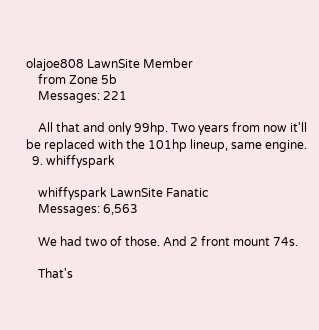olajoe808 LawnSite Member
    from Zone 5b
    Messages: 221

    All that and only 99hp. Two years from now it'll be replaced with the 101hp lineup, same engine.
  9. whiffyspark

    whiffyspark LawnSite Fanatic
    Messages: 6,563

    We had two of those. And 2 front mount 74s.

    That's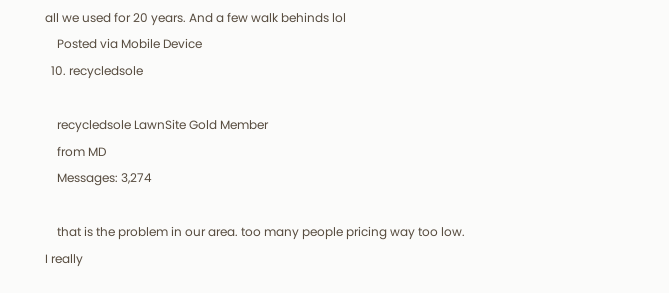all we used for 20 years. And a few walk behinds lol
    Posted via Mobile Device
  10. recycledsole

    recycledsole LawnSite Gold Member
    from MD
    Messages: 3,274

    that is the problem in our area. too many people pricing way too low. I really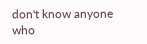don't know anyone who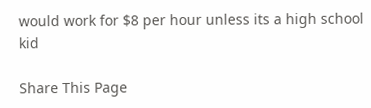would work for $8 per hour unless its a high school kid

Share This Page